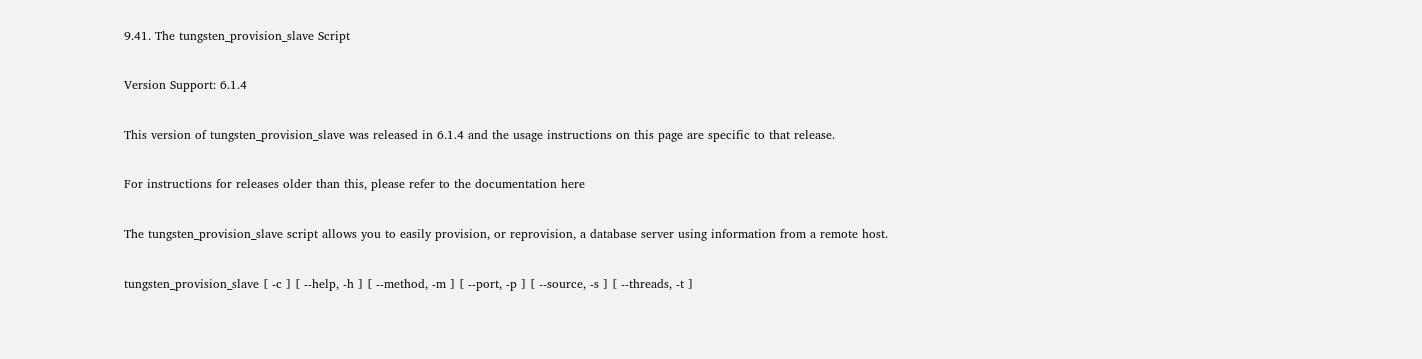9.41. The tungsten_provision_slave Script

Version Support: 6.1.4

This version of tungsten_provision_slave was released in 6.1.4 and the usage instructions on this page are specific to that release.

For instructions for releases older than this, please refer to the documentation here

The tungsten_provision_slave script allows you to easily provision, or reprovision, a database server using information from a remote host.

tungsten_provision_slave [ -c ] [ --help, -h ] [ --method, -m ] [ --port, -p ] [ --source, -s ] [ --threads, -t ]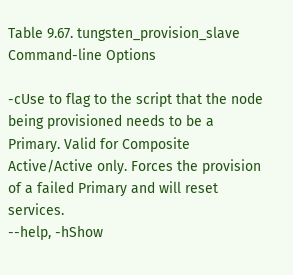Table 9.67. tungsten_provision_slave Command-line Options

-cUse to flag to the script that the node being provisioned needs to be a Primary. Valid for Composite Active/Active only. Forces the provision of a failed Primary and will reset services.
--help, -hShow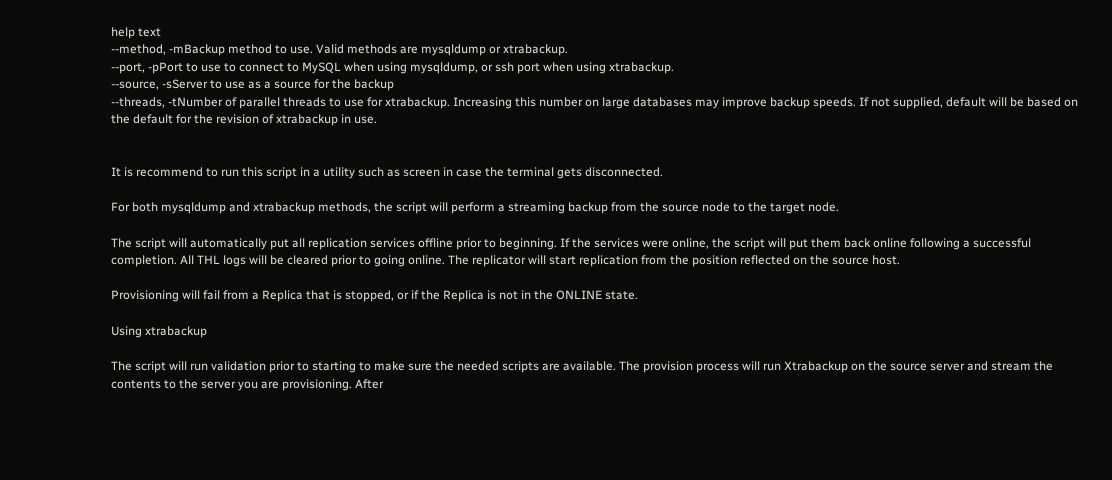help text
--method, -mBackup method to use. Valid methods are mysqldump or xtrabackup.
--port, -pPort to use to connect to MySQL when using mysqldump, or ssh port when using xtrabackup.
--source, -sServer to use as a source for the backup
--threads, -tNumber of parallel threads to use for xtrabackup. Increasing this number on large databases may improve backup speeds. If not supplied, default will be based on the default for the revision of xtrabackup in use.


It is recommend to run this script in a utility such as screen in case the terminal gets disconnected.

For both mysqldump and xtrabackup methods, the script will perform a streaming backup from the source node to the target node.

The script will automatically put all replication services offline prior to beginning. If the services were online, the script will put them back online following a successful completion. All THL logs will be cleared prior to going online. The replicator will start replication from the position reflected on the source host.

Provisioning will fail from a Replica that is stopped, or if the Replica is not in the ONLINE state.

Using xtrabackup

The script will run validation prior to starting to make sure the needed scripts are available. The provision process will run Xtrabackup on the source server and stream the contents to the server you are provisioning. After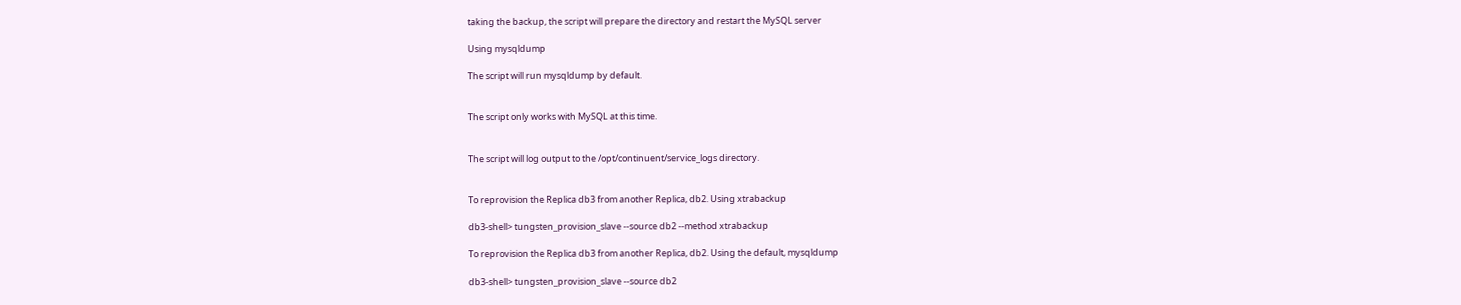taking the backup, the script will prepare the directory and restart the MySQL server

Using mysqldump

The script will run mysqldump by default.


The script only works with MySQL at this time.


The script will log output to the /opt/continuent/service_logs directory.


To reprovision the Replica db3 from another Replica, db2. Using xtrabackup

db3-shell> tungsten_provision_slave --source db2 --method xtrabackup

To reprovision the Replica db3 from another Replica, db2. Using the default, mysqldump

db3-shell> tungsten_provision_slave --source db2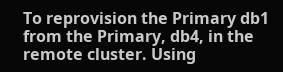To reprovision the Primary db1 from the Primary, db4, in the remote cluster. Using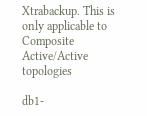Xtrabackup. This is only applicable to Composite Active/Active topologies

db1-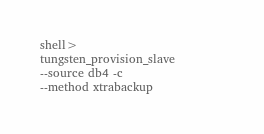shell> tungsten_provision_slave --source db4 -c --method xtrabackup